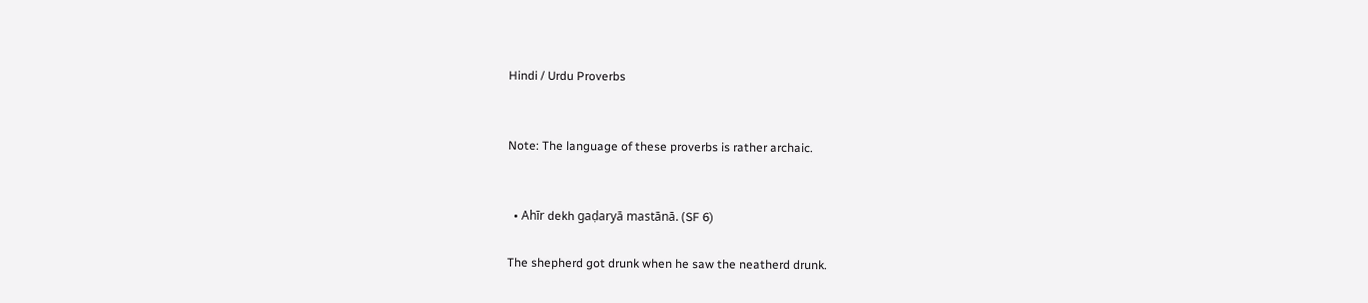Hindi / Urdu Proverbs


Note: The language of these proverbs is rather archaic.


  • Ahīr dekh gaḍaryā mastānā. (SF 6)

The shepherd got drunk when he saw the neatherd drunk.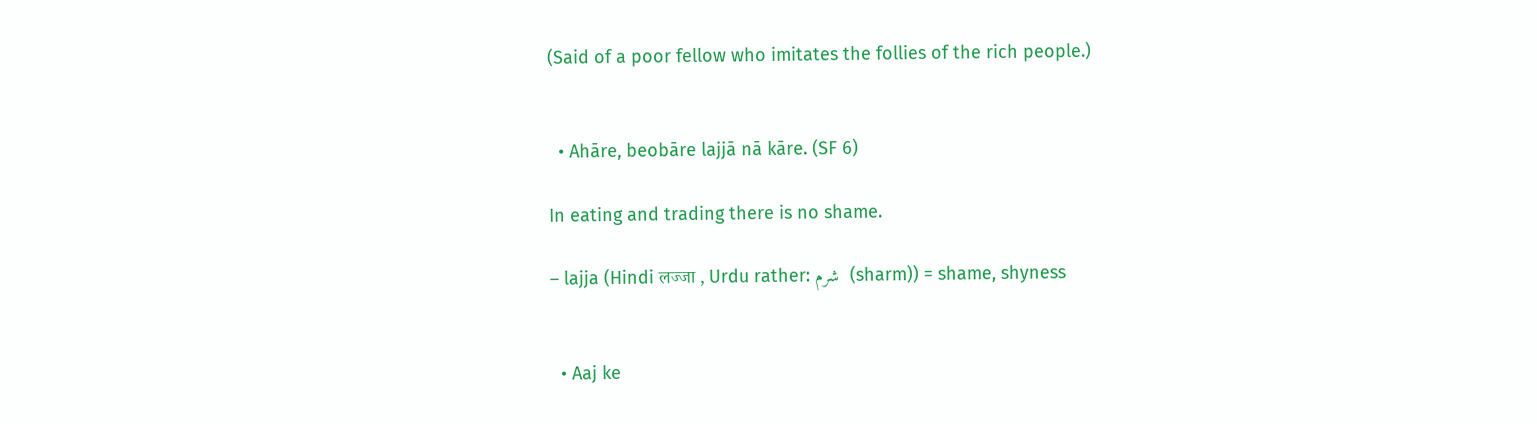(Said of a poor fellow who imitates the follies of the rich people.)


  • Ahāre, beobāre lajjā nā kāre. (SF 6)

In eating and trading there is no shame.

– lajja (Hindi लज्जा , Urdu rather: شرم  (sharm)) = shame, shyness


  • Aaj ke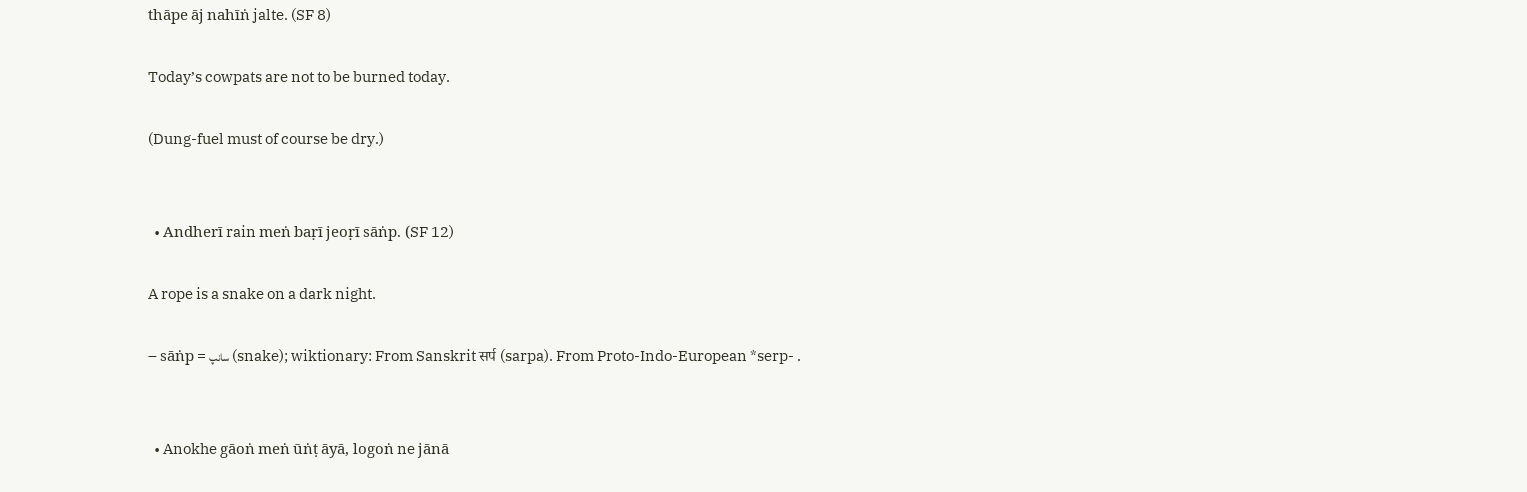thāpe āj nahīṅ jalte. (SF 8)

Today’s cowpats are not to be burned today.

(Dung-fuel must of course be dry.)


  • Andherī rain meṅ baṛī jeoṛī sāṅp. (SF 12)

A rope is a snake on a dark night.

– sāṅp = سانپ (snake); wiktionary: From Sanskrit सर्प (sarpa). From Proto-Indo-European *serp- .


  • Anokhe gāoṅ meṅ ūṅṭ āyā, logoṅ ne jānā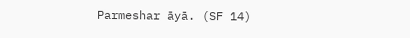Parmeshar āyā. (SF 14)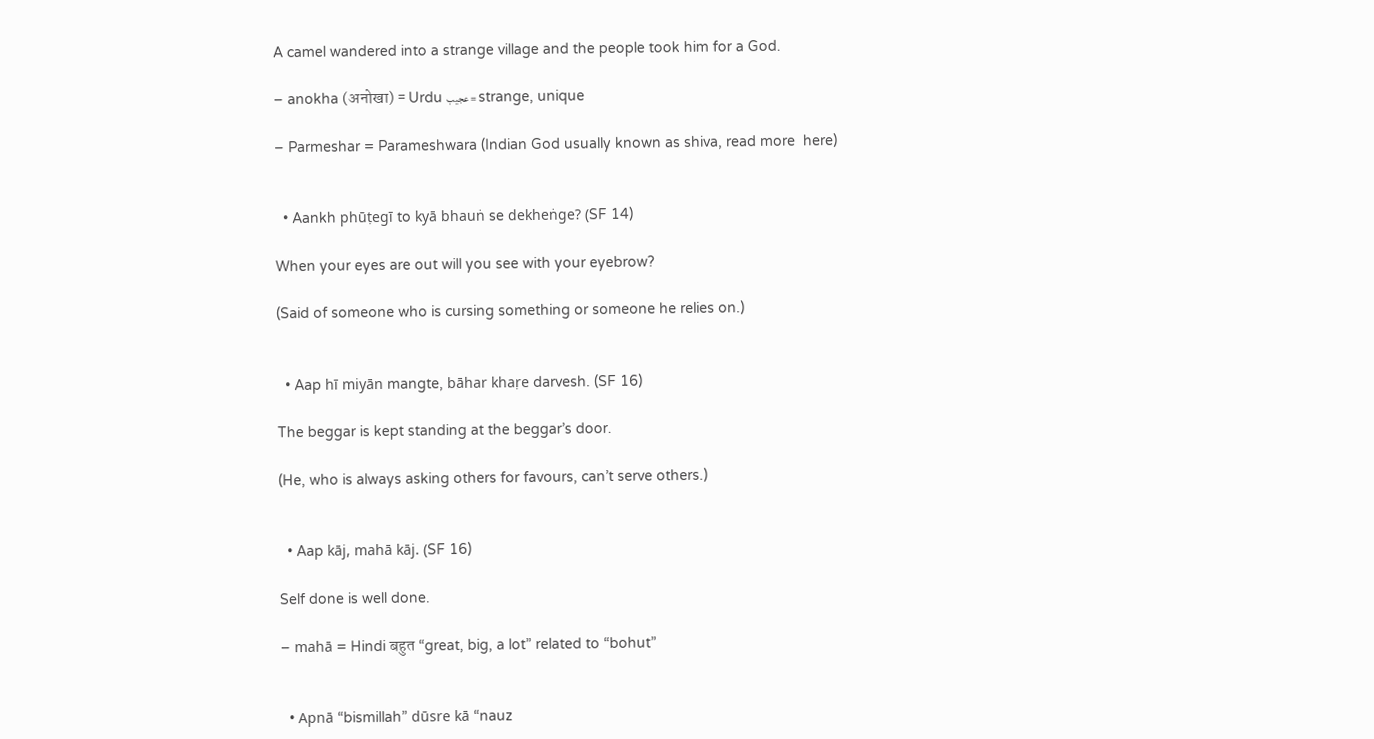A camel wandered into a strange village and the people took him for a God.

– anokha (अनोखा) = Urdu عجیب = strange, unique

– Parmeshar = Parameshwara (Indian God usually known as shiva, read more  here)


  • Aankh phūṭegī to kyā bhauṅ se dekheṅge? (SF 14)

When your eyes are out will you see with your eyebrow?

(Said of someone who is cursing something or someone he relies on.)


  • Aap hī miyān mangte, bāhar khaṛe darvesh. (SF 16)

The beggar is kept standing at the beggar’s door.

(He, who is always asking others for favours, can’t serve others.)


  • Aap kāj, mahā kāj. (SF 16)

Self done is well done.

– mahā = Hindi बहुत “great, big, a lot” related to “bohut”


  • Apnā “bismillah” dūsre kā “nauz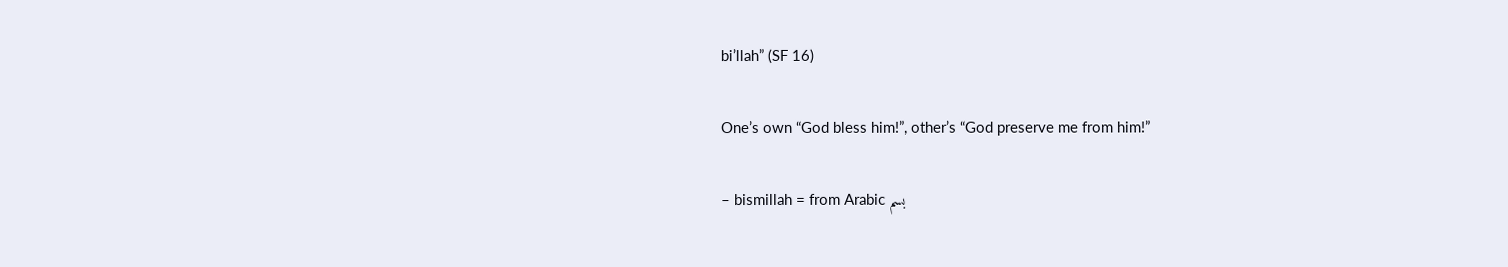bi’llah” (SF 16)

One’s own “God bless him!”, other’s “God preserve me from him!”

– bismillah = from Arabic بسم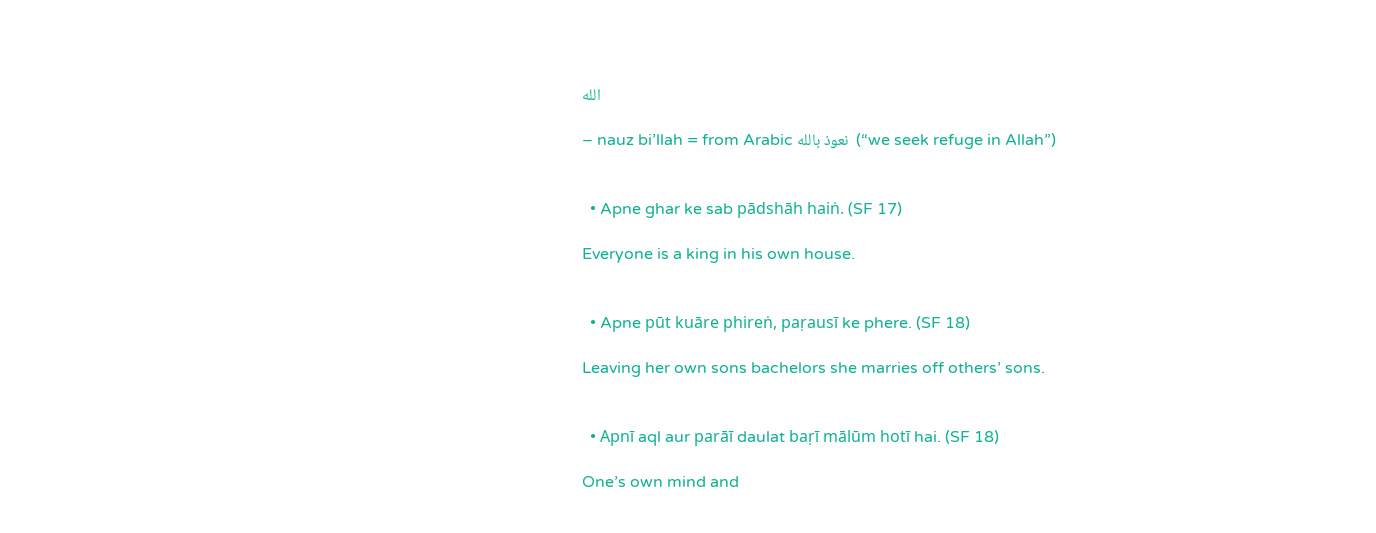الله

– nauz bi’llah = from Arabic نعوذ بالله  (“we seek refuge in Allah”)


  • Apne ghar ke sab pādshāh haiṅ. (SF 17)

Everyone is a king in his own house.


  • Apne pūt kuāre phireṅ, paṛausī ke phere. (SF 18)

Leaving her own sons bachelors she marries off others’ sons.


  • Apnī aql aur parāī daulat baṛī mālūm hotī hai. (SF 18)

One’s own mind and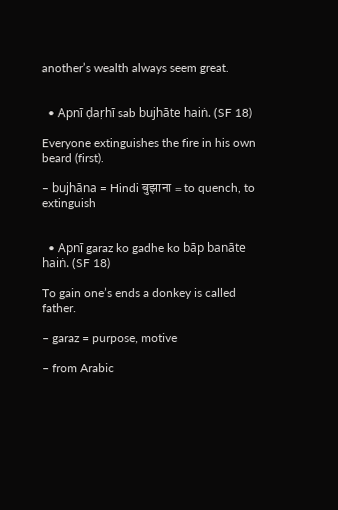another’s wealth always seem great.


  • Apnī ḍaṛhī sab bujhāte haiṅ. (SF 18)

Everyone extinguishes the fire in his own beard (first).

– bujhāna = Hindi बुझाना = to quench, to extinguish


  • Apnī garaz ko gadhe ko bāp banāte haiṅ. (SF 18)

To gain one’s ends a donkey is called father.

– garaz = purpose, motive

– from Arabic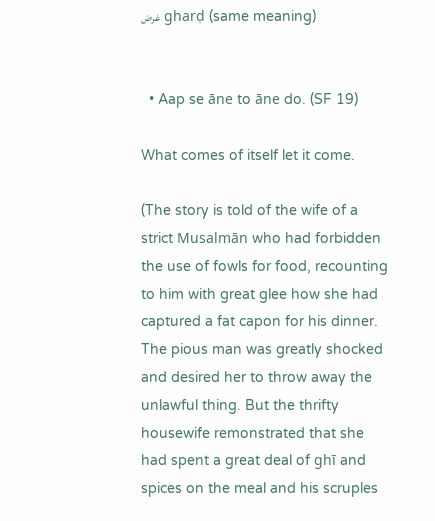غرض  gharḍ (same meaning)


  • Aap se āne to āne do. (SF 19)

What comes of itself let it come.

(The story is told of the wife of a strict Musalmān who had forbidden the use of fowls for food, recounting to him with great glee how she had captured a fat capon for his dinner. The pious man was greatly shocked and desired her to throw away the unlawful thing. But the thrifty housewife remonstrated that she had spent a great deal of ghī and spices on the meal and his scruples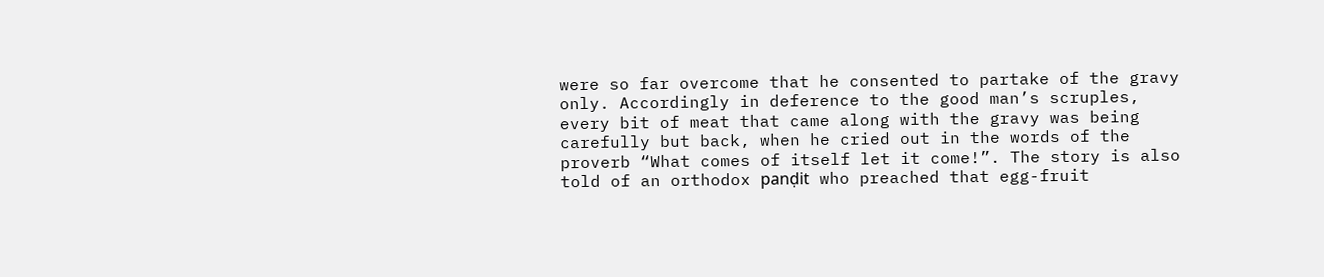were so far overcome that he consented to partake of the gravy only. Accordingly in deference to the good man’s scruples, every bit of meat that came along with the gravy was being carefully but back, when he cried out in the words of the proverb “What comes of itself let it come!”. The story is also told of an orthodox panḍit who preached that egg-fruit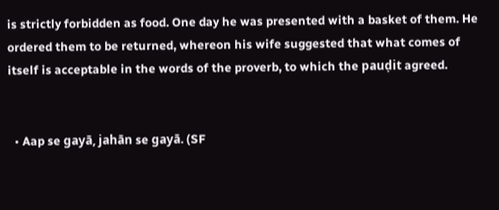is strictly forbidden as food. One day he was presented with a basket of them. He ordered them to be returned, whereon his wife suggested that what comes of itself is acceptable in the words of the proverb, to which the pauḍit agreed.


  • Aap se gayā, jahān se gayā. (SF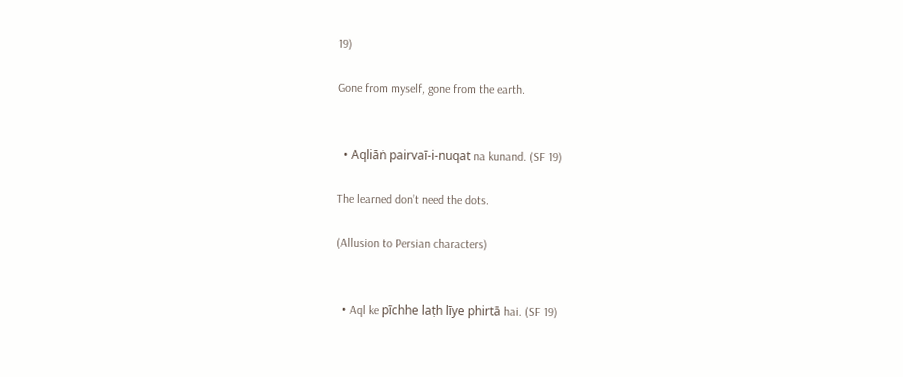19)

Gone from myself, gone from the earth.


  • Aqliāṅ pairvaī-i-nuqat na kunand. (SF 19)

The learned don’t need the dots.

(Allusion to Persian characters)


  • Aql ke pīchhe laṭh līye phirtā hai. (SF 19)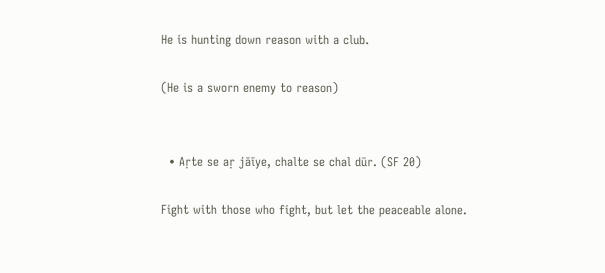He is hunting down reason with a club.

(He is a sworn enemy to reason)


  • Aṛte se aṛ jāīye, chalte se chal dūr. (SF 20)

Fight with those who fight, but let the peaceable alone.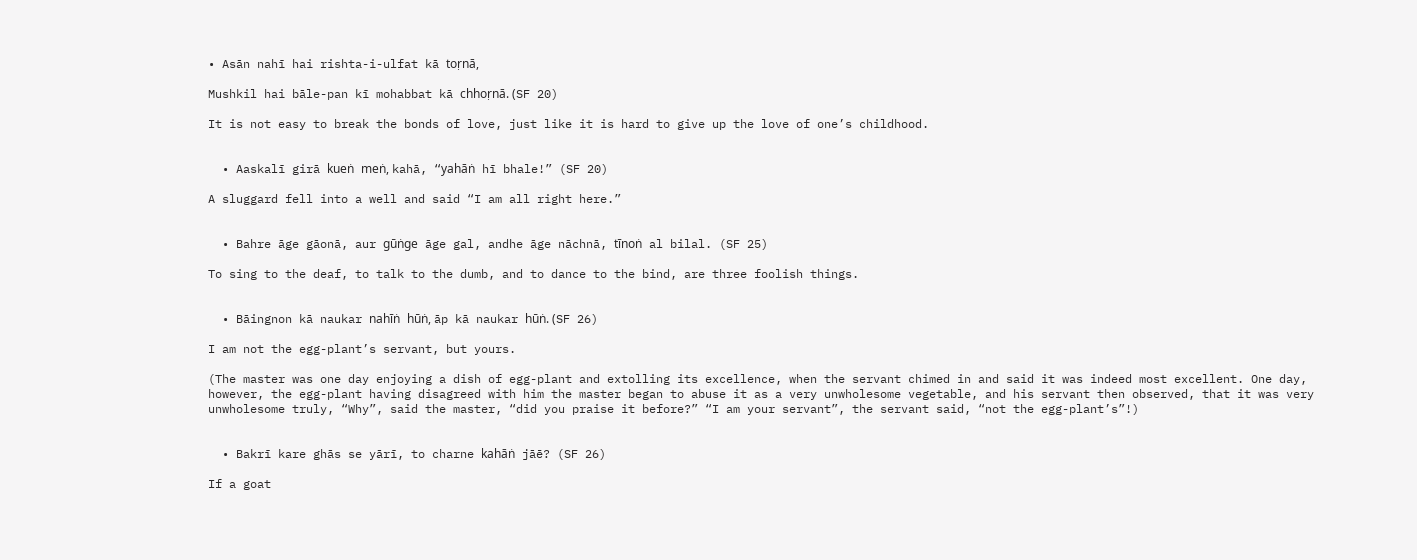• Asān nahī hai rishta-i-ulfat kā toṛnā,

Mushkil hai bāle-pan kī mohabbat kā chhoṛnā. (SF 20)

It is not easy to break the bonds of love, just like it is hard to give up the love of one’s childhood.


  • Aaskalī girā kueṅ meṅ, kahā, “yahāṅ hī bhale!” (SF 20)

A sluggard fell into a well and said “I am all right here.”


  • Bahre āge gāonā, aur gūṅge āge gal, andhe āge nāchnā, tīnoṅ al bilal. (SF 25)

To sing to the deaf, to talk to the dumb, and to dance to the bind, are three foolish things.


  • Bāingnon kā naukar nahīṅ hūṅ, āp kā naukar hūṅ. (SF 26)

I am not the egg-plant’s servant, but yours.

(The master was one day enjoying a dish of egg-plant and extolling its excellence, when the servant chimed in and said it was indeed most excellent. One day, however, the egg-plant having disagreed with him the master began to abuse it as a very unwholesome vegetable, and his servant then observed, that it was very unwholesome truly, “Why”, said the master, “did you praise it before?” “I am your servant”, the servant said, “not the egg-plant’s”!)


  • Bakrī kare ghās se yārī, to charne kahāṅ jāē? (SF 26)

If a goat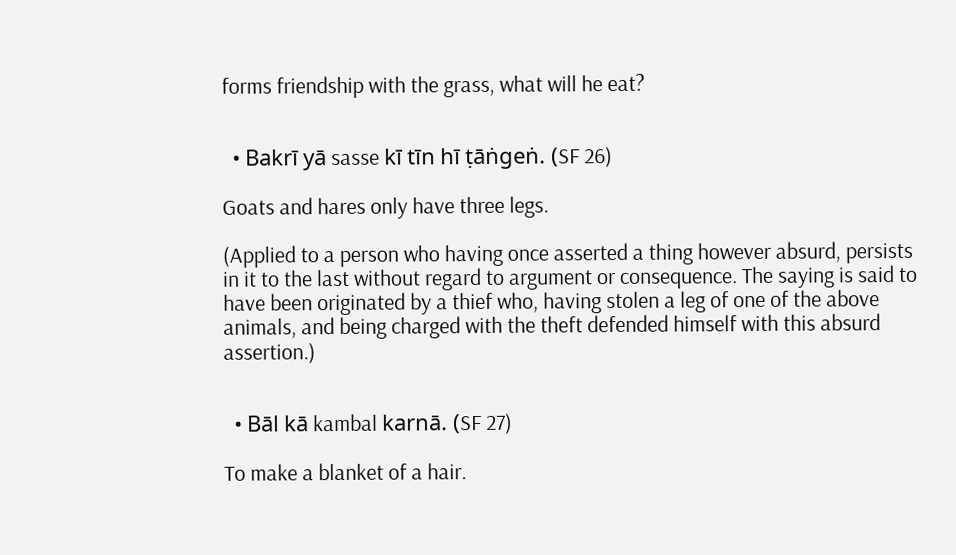forms friendship with the grass, what will he eat?


  • Bakrī yā sasse kī tīn hī ṭāṅgeṅ. (SF 26)

Goats and hares only have three legs.

(Applied to a person who having once asserted a thing however absurd, persists in it to the last without regard to argument or consequence. The saying is said to have been originated by a thief who, having stolen a leg of one of the above animals, and being charged with the theft defended himself with this absurd assertion.)


  • Bāl kā kambal karnā. (SF 27)

To make a blanket of a hair.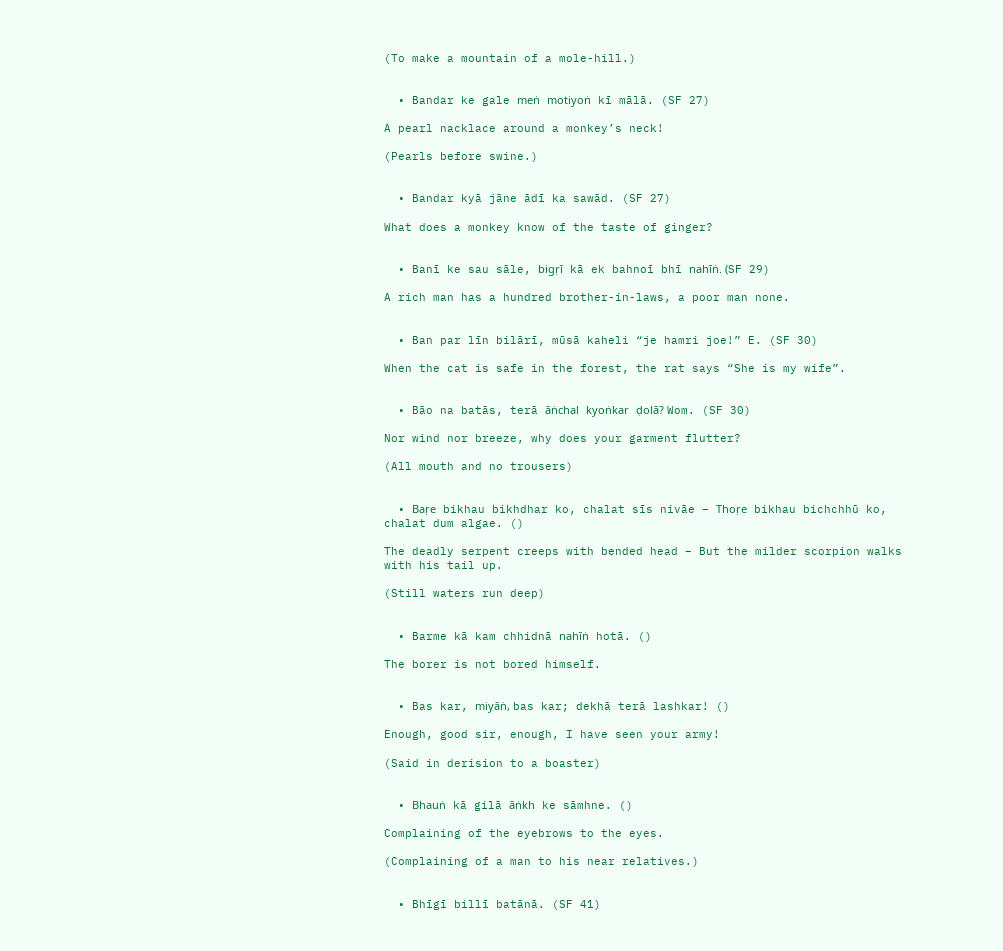(To make a mountain of a mole-hill.)


  • Bandar ke gale meṅ motiyoṅ kī mālā. (SF 27)

A pearl nacklace around a monkey’s neck!

(Pearls before swine.)


  • Bandar kyā jāne ādī ka sawād. (SF 27)

What does a monkey know of the taste of ginger?


  • Banī ke sau sāle, bigṛī kā ek bahnoī bhī nahīṅ. (SF 29)

A rich man has a hundred brother-in-laws, a poor man none.


  • Ban par līn bilārī, mūsā kaheli “je hamri joe!” E. (SF 30)

When the cat is safe in the forest, the rat says “She is my wife”.


  • Bāo na batās, terā āṅchal kyoṅkar ḍolā? Wom. (SF 30)

Nor wind nor breeze, why does your garment flutter?

(All mouth and no trousers)


  • Baṛe bikhau bikhdhar ko, chalat sīs nivāe – Thoṛe bikhau bichchhū ko, chalat dum algae. ()

The deadly serpent creeps with bended head – But the milder scorpion walks with his tail up.

(Still waters run deep)


  • Barme kā kam chhidnā nahīṅ hotā. ()

The borer is not bored himself.


  • Bas kar, miyāṅ, bas kar; dekhā terā lashkar! ()

Enough, good sir, enough, I have seen your army!

(Said in derision to a boaster)


  • Bhauṅ kā gilā āṅkh ke sāmhne. ()

Complaining of the eyebrows to the eyes.

(Complaining of a man to his near relatives.)


  • Bhīgī billī batānā. (SF 41)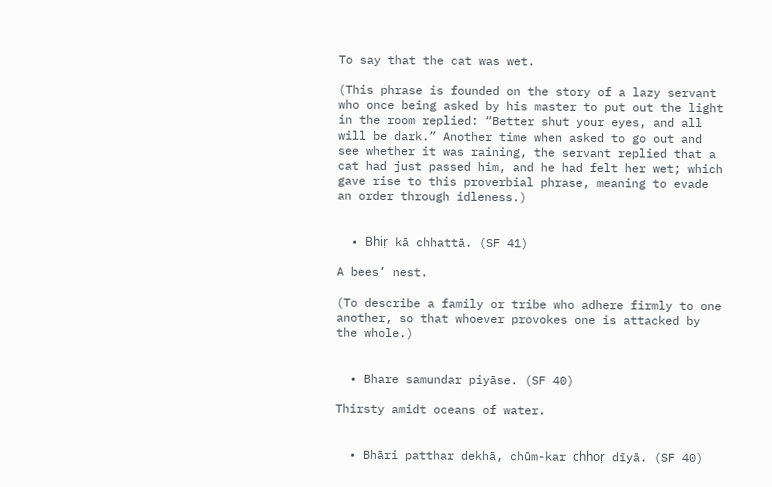To say that the cat was wet.

(This phrase is founded on the story of a lazy servant who once being asked by his master to put out the light in the room replied: “Better shut your eyes, and all will be dark.” Another time when asked to go out and see whether it was raining, the servant replied that a cat had just passed him, and he had felt her wet; which gave rise to this proverbial phrase, meaning to evade an order through idleness.)


  • Bhiṛ kā chhattā. (SF 41)

A bees’ nest.

(To describe a family or tribe who adhere firmly to one another, so that whoever provokes one is attacked by the whole.)


  • Bhare samundar piyāse. (SF 40)

Thirsty amidt oceans of water.


  • Bhāri patthar dekhā, chūm-kar chhoṛ dīyā. (SF 40)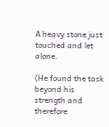A heavy stone just touched and let alone.

(He found the task beyond his strength and therefore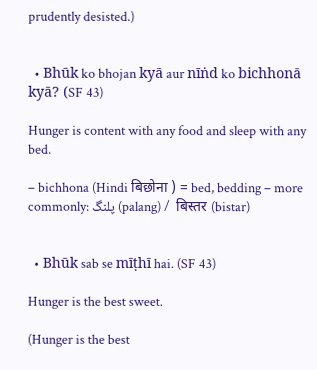prudently desisted.)


  • Bhūk ko bhojan kyā aur nīṅd ko bichhonā kyā? (SF 43)

Hunger is content with any food and sleep with any bed.

– bichhona (Hindi बिछोना ) = bed, bedding – more commonly: پلنگ (palang) /  बिस्तर (bistar)


  • Bhūk sab se mīṭhī hai. (SF 43)

Hunger is the best sweet.

(Hunger is the best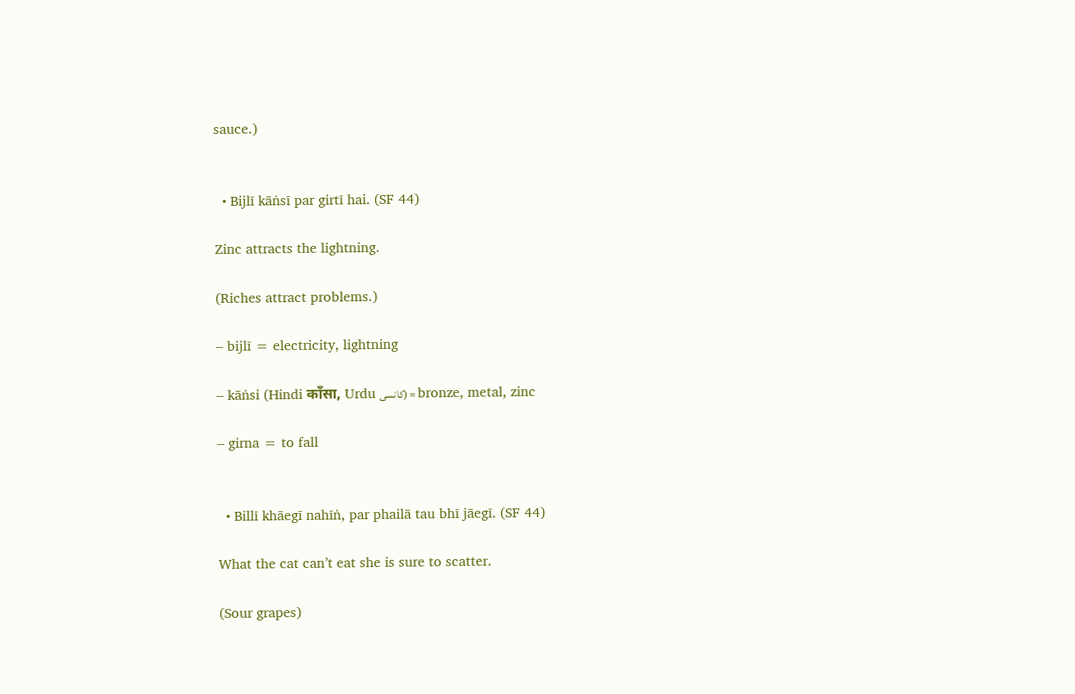sauce.)


  • Bijlī kāṅsī par girtī hai. (SF 44)

Zinc attracts the lightning.

(Riches attract problems.)

– bijlī = electricity, lightning

– kāṅsi (Hindi काँसा, Urdu کانسی) = bronze, metal, zinc

– girna = to fall


  • Billī khāegī nahīṅ, par phailā tau bhī jāegī. (SF 44)

What the cat can’t eat she is sure to scatter.

(Sour grapes)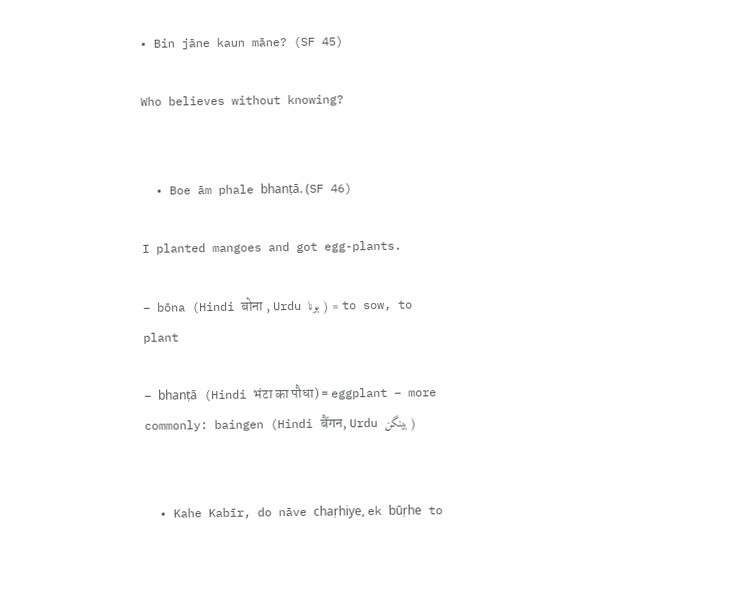• Bin jāne kaun māne? (SF 45)

Who believes without knowing?


  • Boe ām phale bhanṭā. (SF 46)

I planted mangoes and got egg-plants.

– bōna (Hindi बोना , Urdu بونا ) = to sow, to plant

– bhanṭā (Hindi भंटा का पौधा) = eggplant – more commonly: baingen (Hindi बैंगन, Urdu بینگن )


  • Kahe Kabīr, do nāve chaṛhiye, ek būṛhe to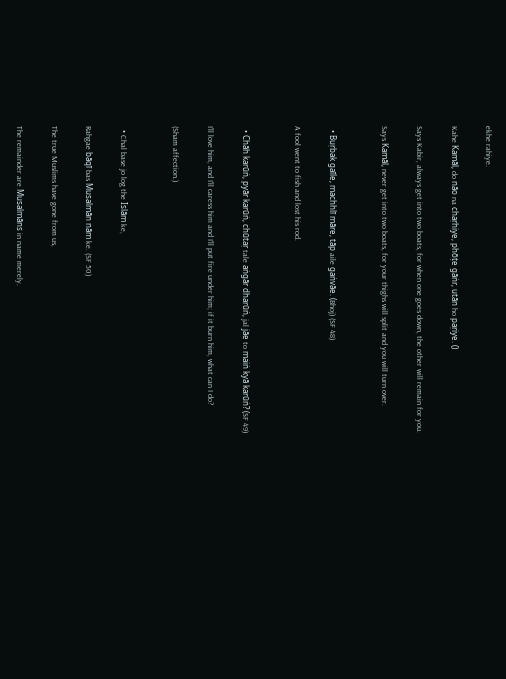ekhe rahiye.

Kahe Kamāl, do nāo na chaṛhiye, phōṭe gāṅr, utān ho paṛiye. ()

Says Kabir, always get into two boats, for when one goes down, the other will remain for you.

Says Kamāl, never get into two boats, for your thighs will split and you will turn over.


  • Buṛbak gaīle, machhlī māre, tāp aile gaṅvāe. (Bhoj) (SF 48)

A fool went to fish and lost his rod.


  • Chāh karūṅ, pyār karūṅ, chūtaṛ tale aṅgār dharūṅ, jal jāe to maiṅ kyā karūṅ? (SF 49)

I’ll love him, and I’ll caress him and I’ll put fire under him; if it burn him, what can I do?

(Sham affection.)


  • Chal base jo log the Islām ke,

Rahgae bāqī bas Musalmān nām ke. (SF 50)

The true Muslims have gone from us,

The remainder are Musalmāns in name merely.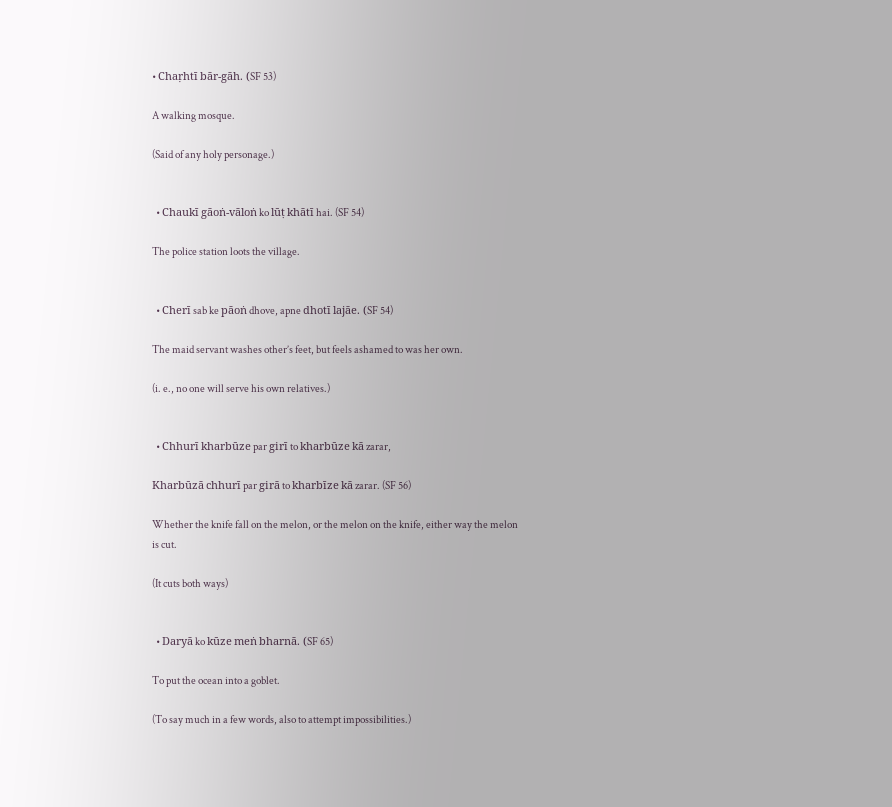• Chaṛhtī bār-gāh. (SF 53)

A walking mosque.

(Said of any holy personage.)


  • Chaukī gāoṅ-vāloṅ ko lūṭ khātī hai. (SF 54)

The police station loots the village.


  • Cherī sab ke pāoṅ dhove, apne dhotī lajāe. (SF 54)

The maid servant washes other’s feet, but feels ashamed to was her own.

(i. e., no one will serve his own relatives.)


  • Chhurī kharbūze par girī to kharbūze kā zarar,

Kharbūzā chhurī par girā to kharbīze kā zarar. (SF 56)

Whether the knife fall on the melon, or the melon on the knife, either way the melon is cut.

(It cuts both ways)


  • Daryā ko kūze meṅ bharnā. (SF 65)

To put the ocean into a goblet.

(To say much in a few words, also to attempt impossibilities.)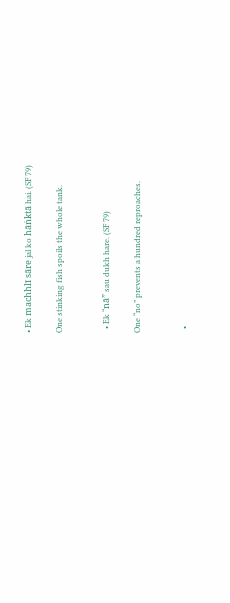• Ek machhlī sāre jal ko hāṅktā hai. (SF 79)

One stinking fish spoils the whole tank.


  • Ek “nā” sau dukh hare. (SF 79)

One “no” prevents a hundred reproaches.


  •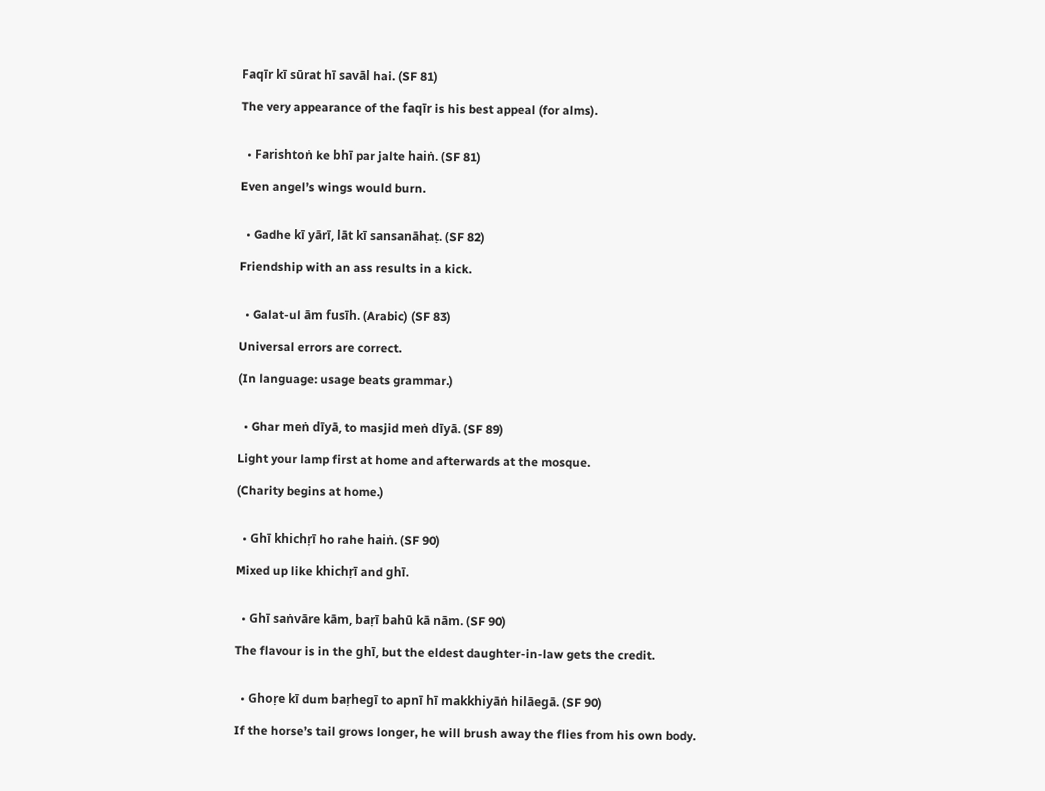Faqīr kī sūrat hī savāl hai. (SF 81)

The very appearance of the faqīr is his best appeal (for alms).


  • Farishtoṅ ke bhī par jalte haiṅ. (SF 81)

Even angel’s wings would burn.


  • Gadhe kī yārī, lāt kī sansanāhaṭ. (SF 82)

Friendship with an ass results in a kick.


  • Galat-ul ām fusīh. (Arabic) (SF 83)

Universal errors are correct.

(In language: usage beats grammar.)


  • Ghar meṅ dīyā, to masjid meṅ dīyā. (SF 89)

Light your lamp first at home and afterwards at the mosque.

(Charity begins at home.)


  • Ghī khichṛī ho rahe haiṅ. (SF 90)

Mixed up like khichṛī and ghī.


  • Ghī saṅvāre kām, baṛī bahū kā nām. (SF 90)

The flavour is in the ghī, but the eldest daughter-in-law gets the credit.


  • Ghoṛe kī dum baṛhegī to apnī hī makkhiyāṅ hilāegā. (SF 90)

If the horse’s tail grows longer, he will brush away the flies from his own body.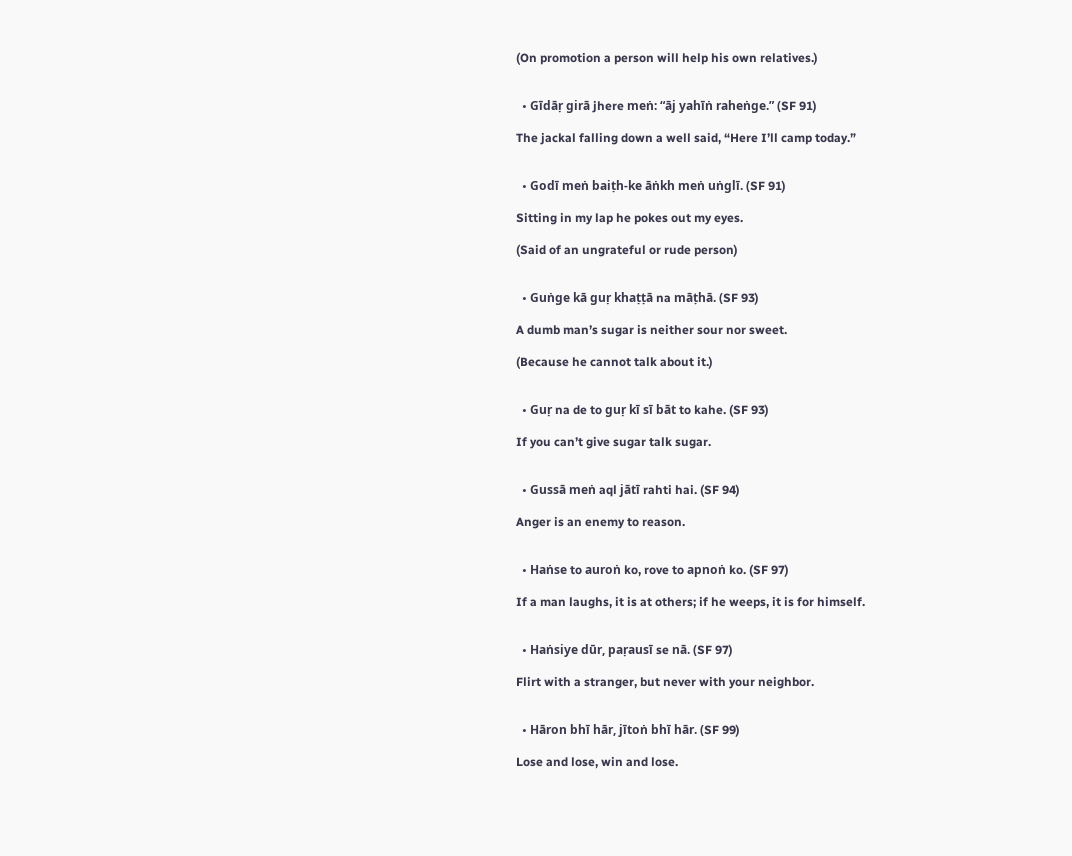(On promotion a person will help his own relatives.)


  • Gīdāṛ girā jhere meṅ: “āj yahīṅ raheṅge.” (SF 91)

The jackal falling down a well said, “Here I’ll camp today.”


  • Godī meṅ baiṭh-ke āṅkh meṅ uṅglī. (SF 91)

Sitting in my lap he pokes out my eyes.

(Said of an ungrateful or rude person)


  • Guṅge kā guṛ khaṭṭā na māṭhā. (SF 93)

A dumb man’s sugar is neither sour nor sweet.

(Because he cannot talk about it.)


  • Guṛ na de to guṛ kī sī bāt to kahe. (SF 93)

If you can’t give sugar talk sugar.


  • Gussā meṅ aql jātī rahti hai. (SF 94)

Anger is an enemy to reason.


  • Haṅse to auroṅ ko, rove to apnoṅ ko. (SF 97)

If a man laughs, it is at others; if he weeps, it is for himself.


  • Haṅsiye dūr, paṛausī se nā. (SF 97)

Flirt with a stranger, but never with your neighbor.


  • Hāron bhī hār, jītoṅ bhī hār. (SF 99)

Lose and lose, win and lose.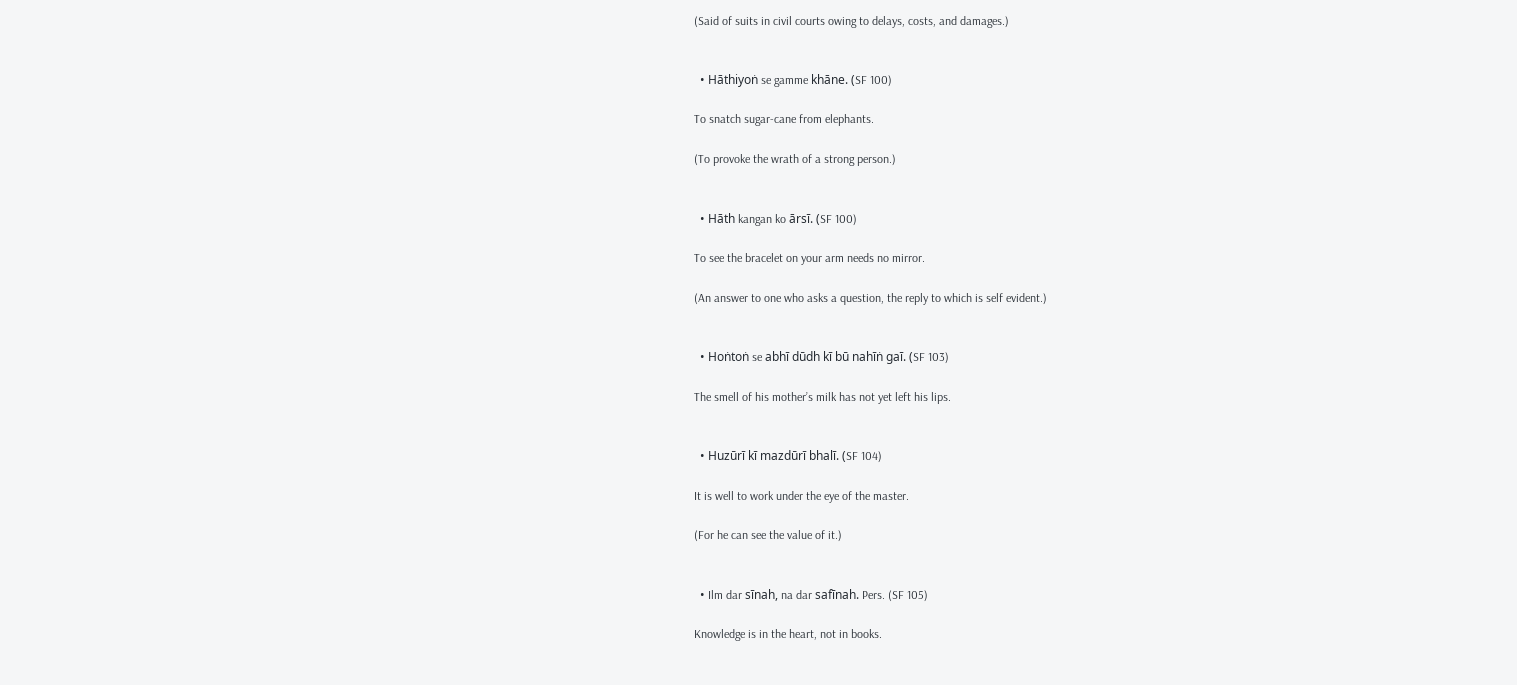(Said of suits in civil courts owing to delays, costs, and damages.)


  • Hāthiyoṅ se gamme khāne. (SF 100)

To snatch sugar-cane from elephants.

(To provoke the wrath of a strong person.)


  • Hāth kangan ko ārsī. (SF 100)

To see the bracelet on your arm needs no mirror.

(An answer to one who asks a question, the reply to which is self evident.)


  • Hoṅtoṅ se abhī dūdh kī bū nahīṅ gaī. (SF 103)

The smell of his mother’s milk has not yet left his lips.


  • Huzūrī kī mazdūrī bhalī. (SF 104)

It is well to work under the eye of the master.

(For he can see the value of it.)


  • Ilm dar sīnah, na dar safīnah. Pers. (SF 105)

Knowledge is in the heart, not in books.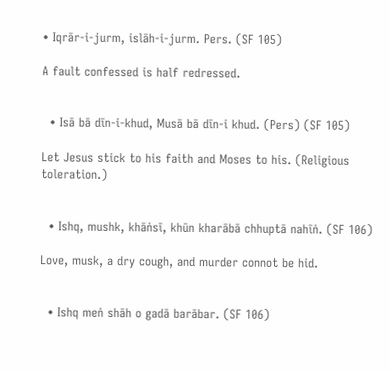• Iqrār-i-jurm, islāh-i-jurm. Pers. (SF 105)

A fault confessed is half redressed.


  • Isā bā dīn-i-khud, Musā bā dīn-i khud. (Pers) (SF 105)

Let Jesus stick to his faith and Moses to his. (Religious toleration.)


  • Ishq, mushk, khāṅsī, khūn kharābā chhuptā nahīṅ. (SF 106)

Love, musk, a dry cough, and murder connot be hid.


  • Ishq meṅ shāh o gadā barābar. (SF 106)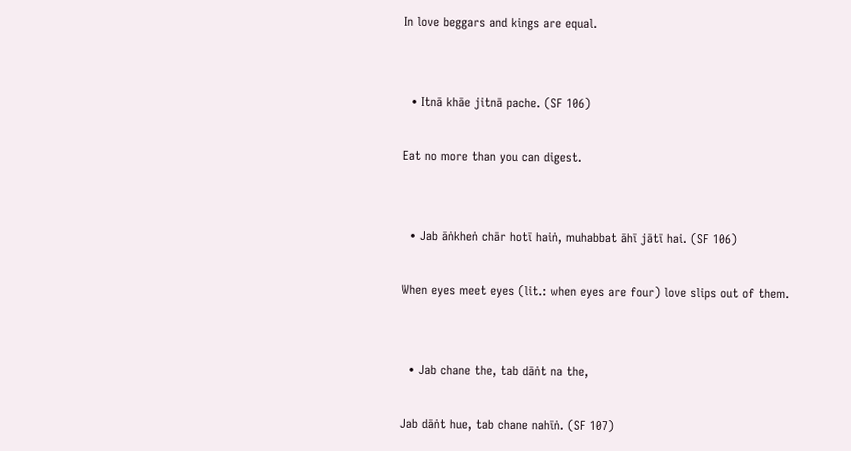In love beggars and kings are equal.


  • Itnā khāe jitnā pache. (SF 106)

Eat no more than you can digest.


  • Jab āṅkheṅ chār hotī haiṅ, muhabbat āhī jātī hai. (SF 106)

When eyes meet eyes (lit.: when eyes are four) love slips out of them.


  • Jab chane the, tab dāṅt na the,

Jab dāṅt hue, tab chane nahīṅ. (SF 107)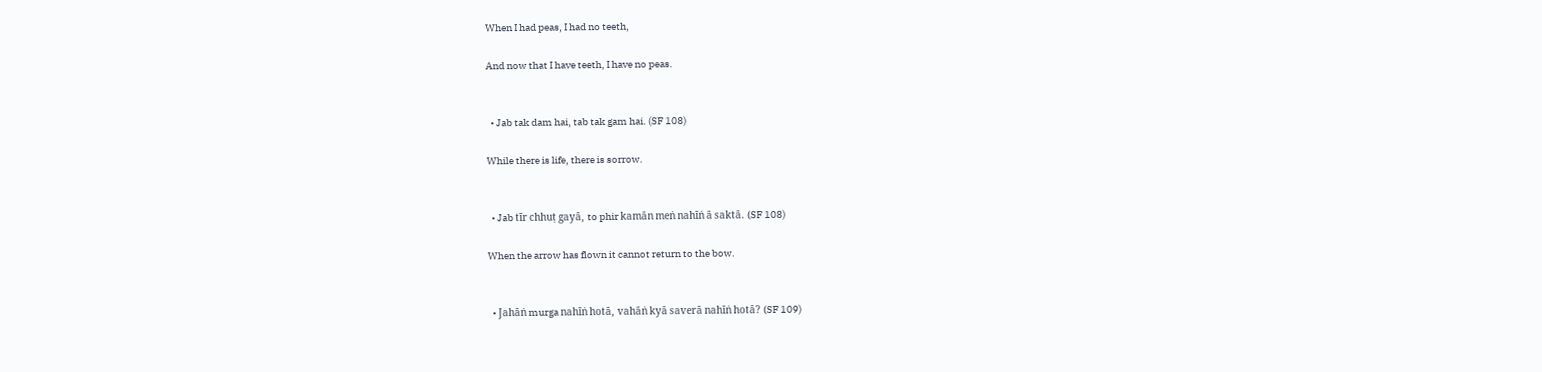When I had peas, I had no teeth,

And now that I have teeth, I have no peas.


  • Jab tak dam hai, tab tak gam hai. (SF 108)

While there is life, there is sorrow.


  • Jab tīr chhuṭ gayā, to phir kamān meṅ nahīṅ ā saktā. (SF 108)

When the arrow has flown it cannot return to the bow.


  • Jahāṅ murga nahīṅ hotā, vahāṅ kyā saverā nahīṅ hotā? (SF 109)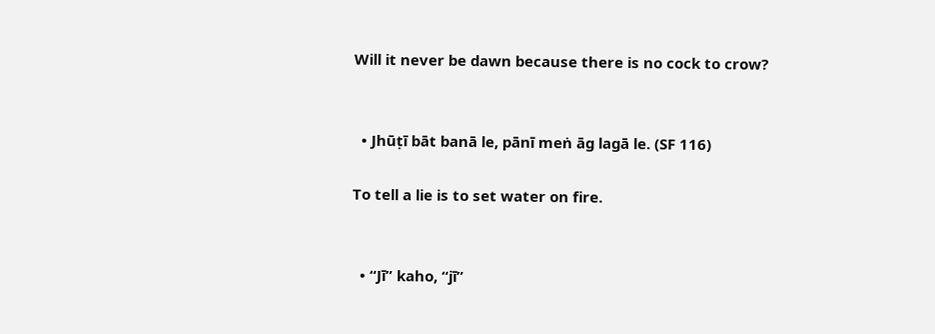Will it never be dawn because there is no cock to crow?


  • Jhūṭī bāt banā le, pānī meṅ āg lagā le. (SF 116)

To tell a lie is to set water on fire.


  • “Jī” kaho, “jī”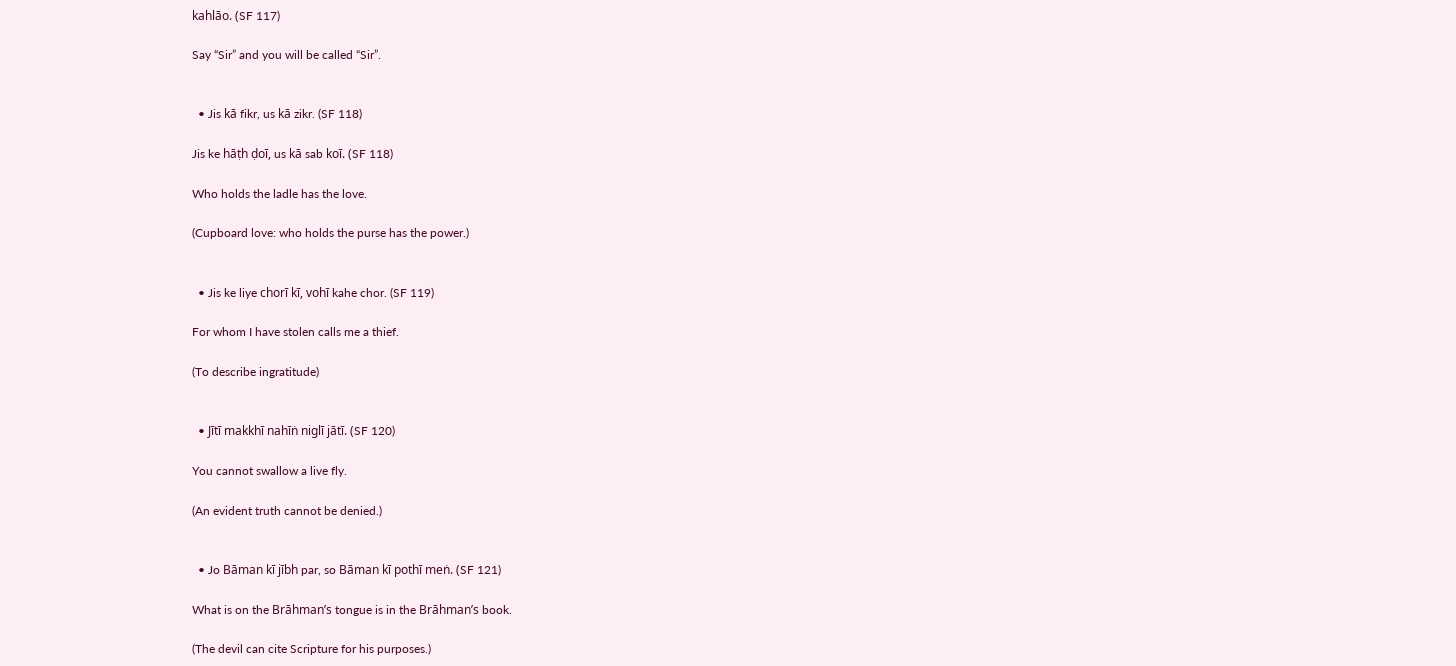kahlāo. (SF 117)

Say “Sir” and you will be called “Sir”.


  • Jis kā fikr, us kā zikr. (SF 118)

Jis ke hāṭh ḍoī, us kā sab koī. (SF 118)

Who holds the ladle has the love.

(Cupboard love: who holds the purse has the power.)


  • Jis ke liye chorī kī, vohī kahe chor. (SF 119)

For whom I have stolen calls me a thief.

(To describe ingratitude)


  • Jītī makkhī nahīṅ niglī jātī. (SF 120)

You cannot swallow a live fly.

(An evident truth cannot be denied.)


  • Jo Bāman kī jībh par, so Bāman kī pothī meṅ. (SF 121)

What is on the Brāhman’s tongue is in the Brāhman’s book.

(The devil can cite Scripture for his purposes.)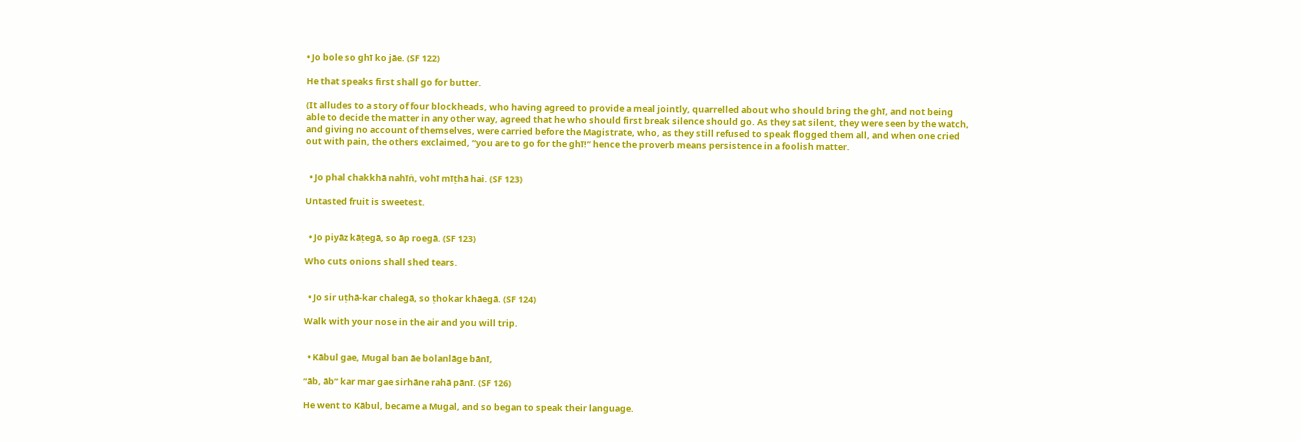• Jo bole so ghī ko jāe. (SF 122)

He that speaks first shall go for butter.

(It alludes to a story of four blockheads, who having agreed to provide a meal jointly, quarrelled about who should bring the ghī, and not being able to decide the matter in any other way, agreed that he who should first break silence should go. As they sat silent, they were seen by the watch, and giving no account of themselves, were carried before the Magistrate, who, as they still refused to speak flogged them all, and when one cried out with pain, the others exclaimed, “you are to go for the ghī!” hence the proverb means persistence in a foolish matter.


  • Jo phal chakkhā nahīṅ, vohī mīṭhā hai. (SF 123)

Untasted fruit is sweetest.


  • Jo piyāz kāṭegā, so āp roegā. (SF 123)

Who cuts onions shall shed tears.


  • Jo sir uṭhā-kar chalegā, so ṭhokar khāegā. (SF 124)

Walk with your nose in the air and you will trip.


  • Kābul gae, Mugal ban āe bolanlāge bānī,

“āb, āb” kar mar gae sirhāne rahā pānī. (SF 126)

He went to Kābul, became a Mugal, and so began to speak their language.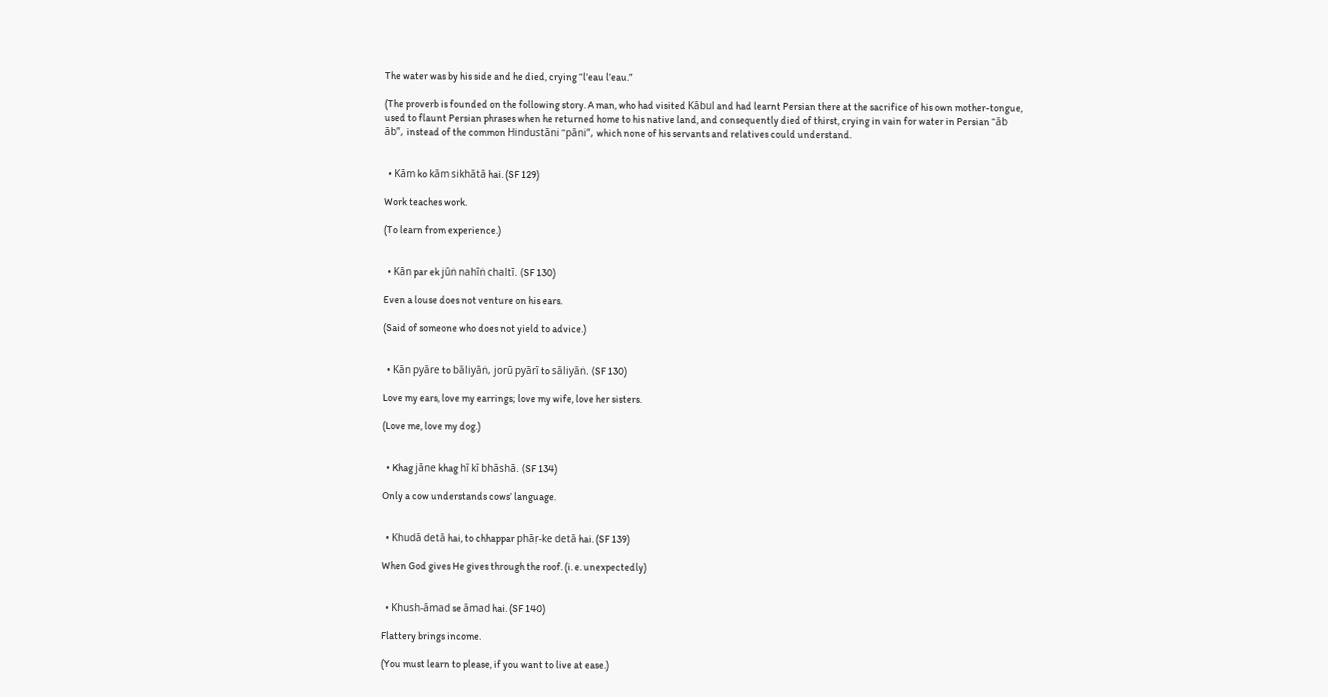The water was by his side and he died, crying “l’eau l’eau.”

(The proverb is founded on the following story. A man, who had visited Kābul and had learnt Persian there at the sacrifice of his own mother-tongue, used to flaunt Persian phrases when he returned home to his native land, and consequently died of thirst, crying in vain for water in Persian “āb āb”, instead of the common Hindustāni “pāni”, which none of his servants and relatives could understand.


  • Kām ko kām sikhātā hai. (SF 129)

Work teaches work.

(To learn from experience.)


  • Kān par ek jūṅ nahīṅ chaltī. (SF 130)

Even a louse does not venture on his ears.

(Said of someone who does not yield to advice.)


  • Kān pyāre to bāliyāṅ, jorū pyārī to sāliyāṅ. (SF 130)

Love my ears, love my earrings; love my wife, love her sisters.

(Love me, love my dog.)


  • Khag jāne khag hī kī bhāshā. (SF 134)

Only a cow understands cows’ language.


  • Khudā detā hai, to chhappar phāṛ-ke detā hai. (SF 139)

When God gives He gives through the roof. (i. e. unexpectedly)


  • Khush-āmad se āmad hai. (SF 140)

Flattery brings income.

(You must learn to please, if you want to live at ease.)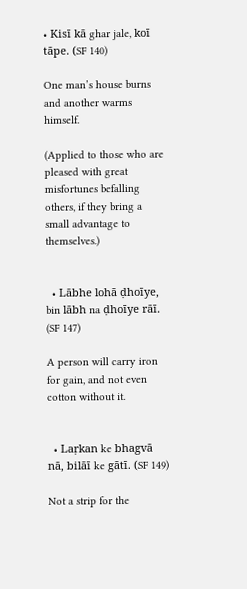• Kisī kā ghar jale, koī tāpe. (SF 140)

One man’s house burns and another warms himself.

(Applied to those who are pleased with great misfortunes befalling others, if they bring a small advantage to themselves.)


  • Lābhe lohā ḍhoīye, bin lābh na ḍhoīye rāī. (SF 147)

A person will carry iron for gain, and not even cotton without it.


  • Laṛkan ke bhagvā nā, bilāī ke gātī. (SF 149)

Not a strip for the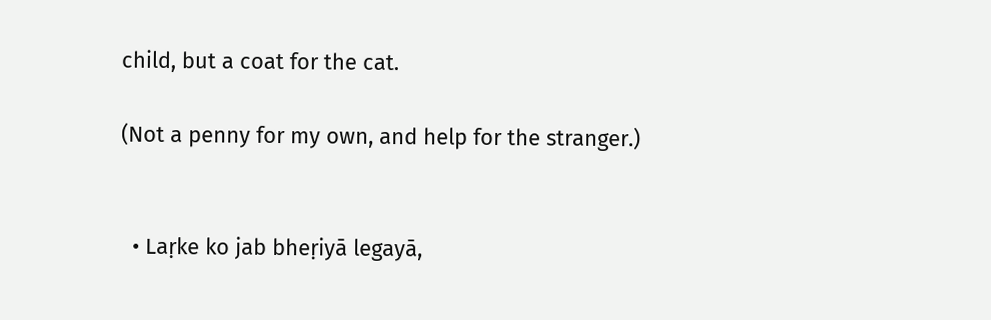child, but a coat for the cat.

(Not a penny for my own, and help for the stranger.)


  • Laṛke ko jab bheṛiyā legayā,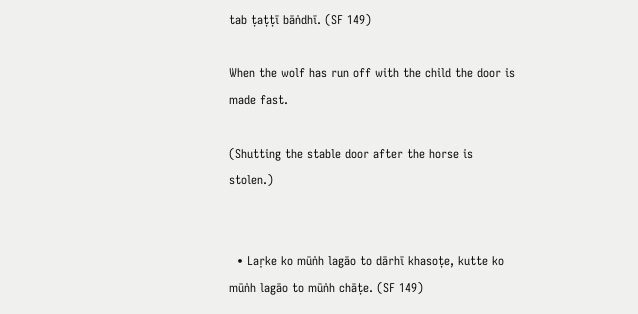tab ṭaṭṭī bāṅdhī. (SF 149)

When the wolf has run off with the child the door is made fast.

(Shutting the stable door after the horse is stolen.)


  • Laṛke ko mūṅh lagāo to dārhī khasoṭe, kutte ko mūṅh lagāo to mūṅh chāṭe. (SF 149)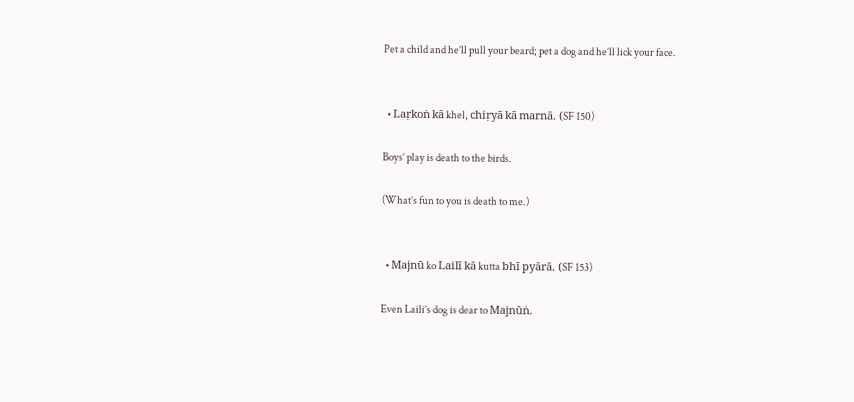Pet a child and he’ll pull your beard; pet a dog and he’ll lick your face.


  • Laṛkoṅ kā khel, chiṛyā kā marnā. (SF 150)

Boys’ play is death to the birds.

(What’s fun to you is death to me.)


  • Majnū ko Lailī kā kutta bhī pyārā. (SF 153)

Even Laili’s dog is dear to Majnūṅ.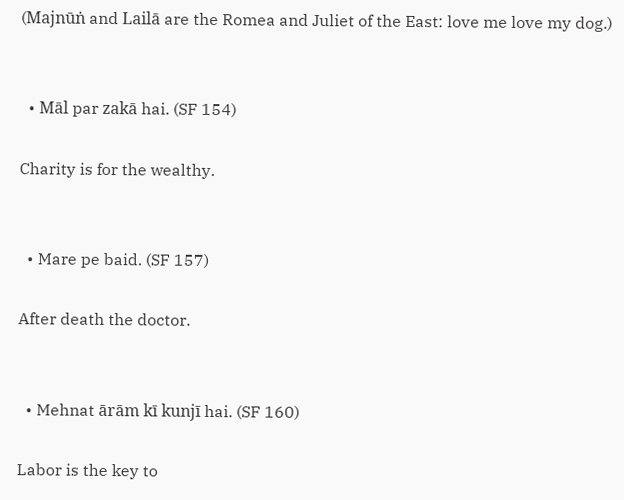(Majnūṅ and Lailā are the Romea and Juliet of the East: love me love my dog.)


  • Māl par zakā hai. (SF 154)

Charity is for the wealthy.


  • Mare pe baid. (SF 157)

After death the doctor.


  • Mehnat ārām kī kunjī hai. (SF 160)

Labor is the key to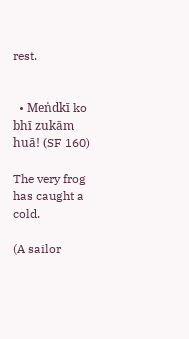rest.


  • Meṅdkī ko bhī zukām huā! (SF 160)

The very frog has caught a cold.

(A sailor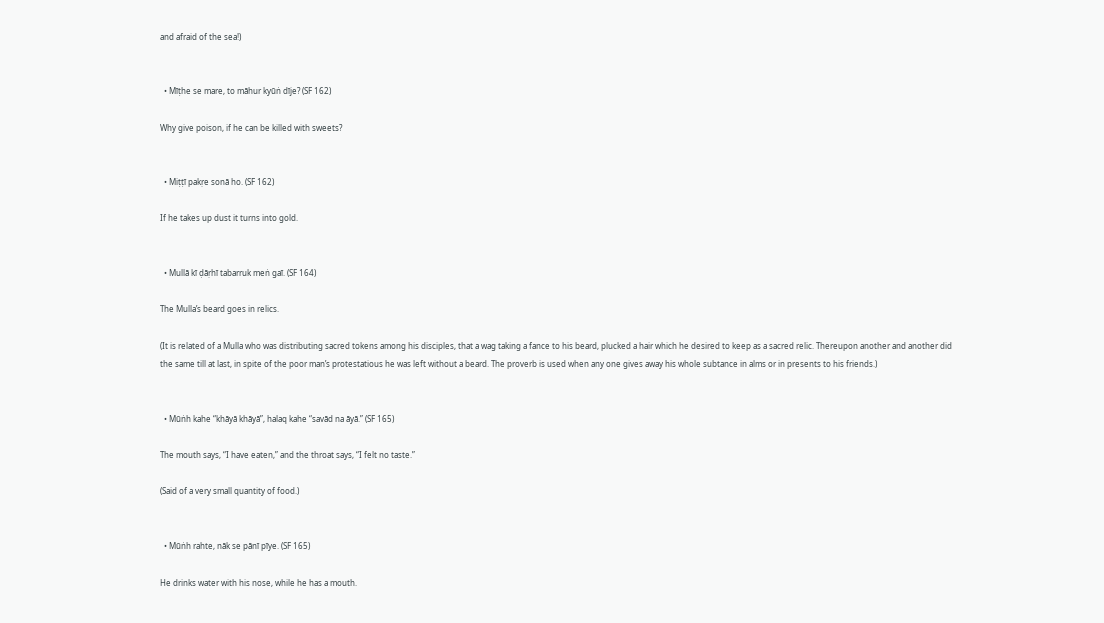and afraid of the sea!)


  • Mīṭhe se mare, to māhur kyūṅ dīje? (SF 162)

Why give poison, if he can be killed with sweets?


  • Miṭṭī pakṛe sonā ho. (SF 162)

If he takes up dust it turns into gold.


  • Mullā kī ḍāṛhī tabarruk meṅ gaī. (SF 164)

The Mulla’s beard goes in relics.

(It is related of a Mulla who was distributing sacred tokens among his disciples, that a wag taking a fance to his beard, plucked a hair which he desired to keep as a sacred relic. Thereupon another and another did the same till at last, in spite of the poor man’s protestatious he was left without a beard. The proverb is used when any one gives away his whole subtance in alms or in presents to his friends.)


  • Mūṅh kahe “khāyā khāyā”, halaq kahe “savād na āyā.” (SF 165)

The mouth says, “I have eaten,” and the throat says, “I felt no taste.”

(Said of a very small quantity of food.)


  • Mūṅh rahte, nāk se pānī pīye. (SF 165)

He drinks water with his nose, while he has a mouth.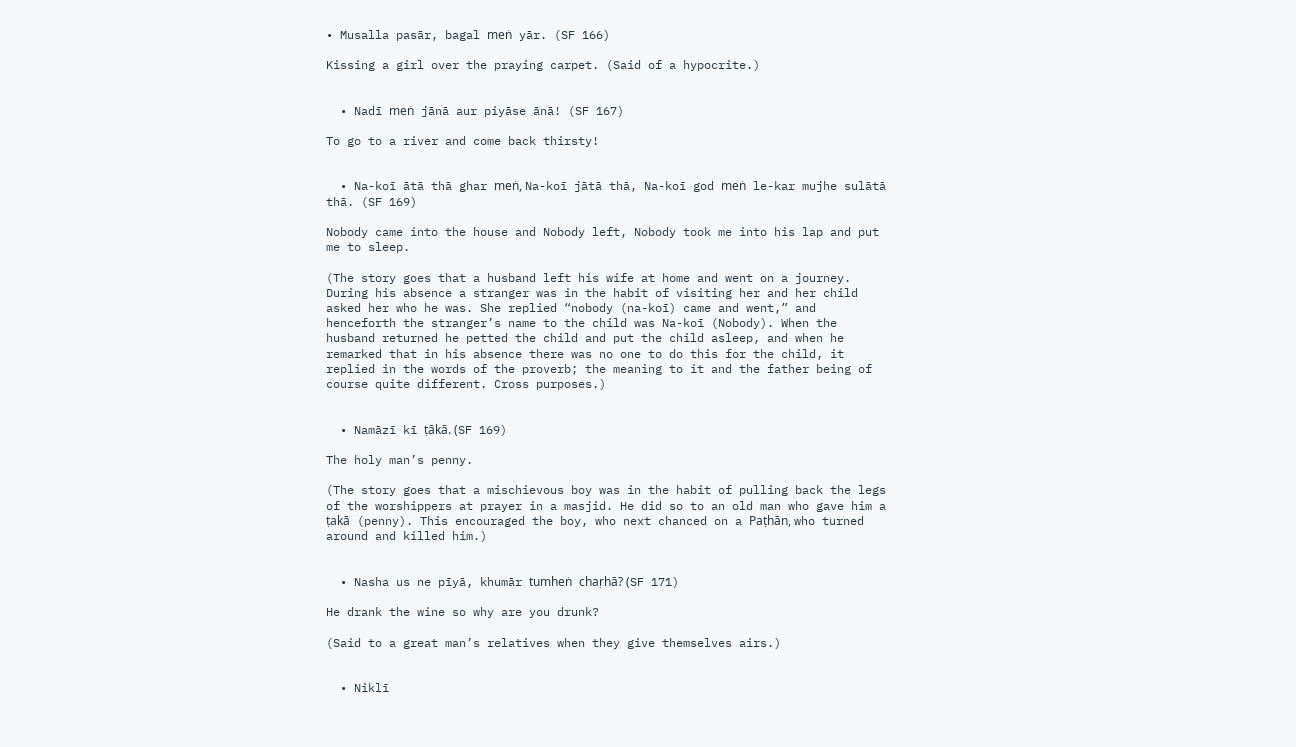• Musalla pasār, bagal meṅ yār. (SF 166)

Kissing a girl over the praying carpet. (Said of a hypocrite.)


  • Nadī meṅ jānā aur piyāse ānā! (SF 167)

To go to a river and come back thirsty!


  • Na-koī ātā thā ghar meṅ, Na-koī jātā thā, Na-koī god meṅ le-kar mujhe sulātā thā. (SF 169)

Nobody came into the house and Nobody left, Nobody took me into his lap and put me to sleep.

(The story goes that a husband left his wife at home and went on a journey. During his absence a stranger was in the habit of visiting her and her child asked her who he was. She replied “nobody (na-koī) came and went,” and henceforth the stranger’s name to the child was Na-koī (Nobody). When the husband returned he petted the child and put the child asleep, and when he remarked that in his absence there was no one to do this for the child, it replied in the words of the proverb; the meaning to it and the father being of course quite different. Cross purposes.)


  • Namāzī kī ṭākā. (SF 169)

The holy man’s penny.

(The story goes that a mischievous boy was in the habit of pulling back the legs of the worshippers at prayer in a masjid. He did so to an old man who gave him a ṭakā (penny). This encouraged the boy, who next chanced on a Paṭhān, who turned around and killed him.)


  • Nasha us ne pīyā, khumār tumheṅ chaṛhā? (SF 171)

He drank the wine so why are you drunk?

(Said to a great man’s relatives when they give themselves airs.)


  • Niklī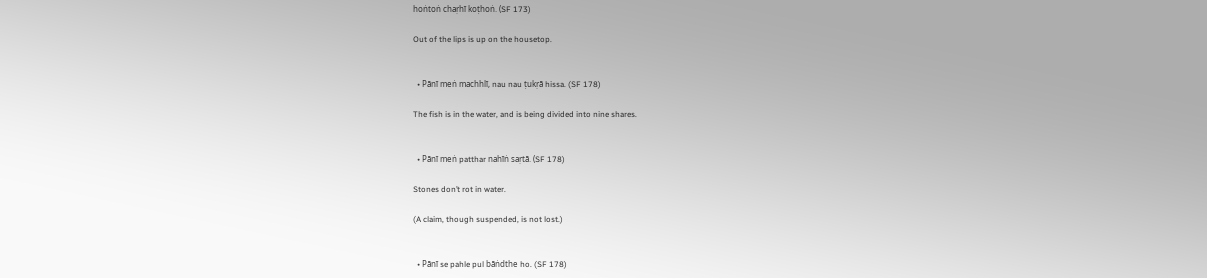hoṅtoṅ chaṛhī koṭhoṅ. (SF 173)

Out of the lips is up on the housetop.


  • Pānī meṅ machhlī, nau nau ṭukṛā hissa. (SF 178)

The fish is in the water, and is being divided into nine shares.


  • Pānī meṅ patthar nahīṅ saṛtā. (SF 178)

Stones don’t rot in water.

(A claim, though suspended, is not lost.)


  • Pānī se pahle pul bāṅdthe ho. (SF 178)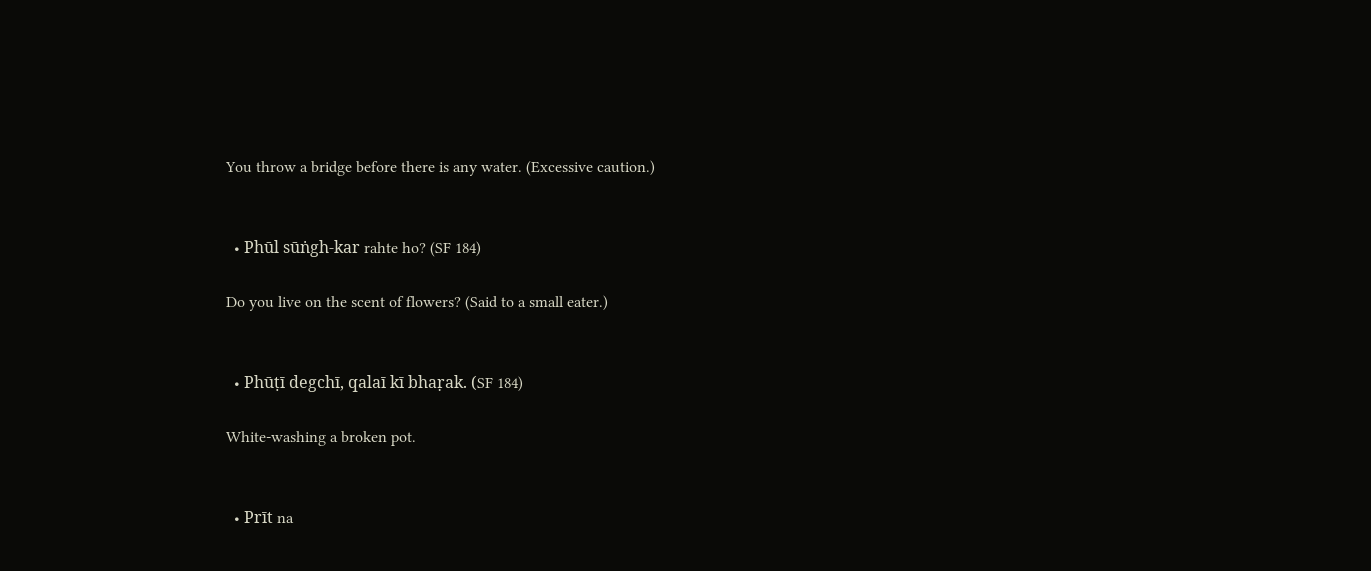You throw a bridge before there is any water. (Excessive caution.)


  • Phūl sūṅgh-kar rahte ho? (SF 184)

Do you live on the scent of flowers? (Said to a small eater.)


  • Phūṭī degchī, qalaī kī bhaṛak. (SF 184)

White-washing a broken pot.


  • Prīt na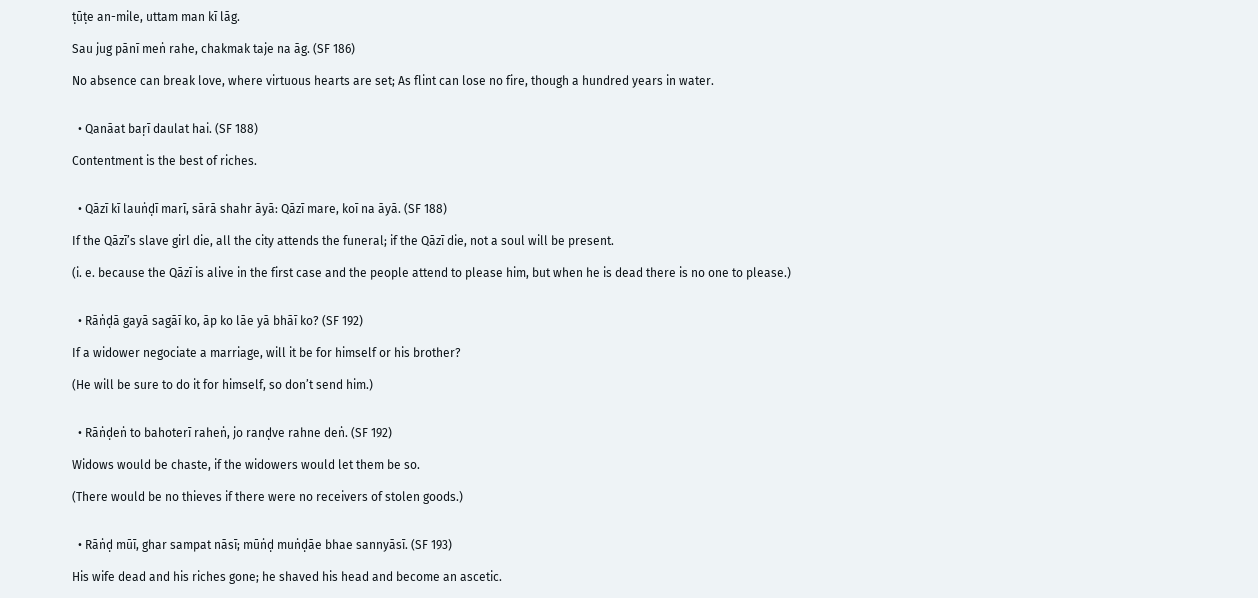ṭūṭe an-mile, uttam man kī lāg.

Sau jug pānī meṅ rahe, chakmak taje na āg. (SF 186)

No absence can break love, where virtuous hearts are set; As flint can lose no fire, though a hundred years in water.


  • Qanāat baṛī daulat hai. (SF 188)

Contentment is the best of riches.


  • Qāzī kī lauṅḍī marī, sārā shahr āyā: Qāzī mare, koī na āyā. (SF 188)

If the Qāzī’s slave girl die, all the city attends the funeral; if the Qāzī die, not a soul will be present.

(i. e. because the Qāzī is alive in the first case and the people attend to please him, but when he is dead there is no one to please.)


  • Rāṅḍā gayā sagāī ko, āp ko lāe yā bhāī ko? (SF 192)

If a widower negociate a marriage, will it be for himself or his brother?

(He will be sure to do it for himself, so don’t send him.)


  • Rāṅḍeṅ to bahoterī raheṅ, jo ranḍve rahne deṅ. (SF 192)

Widows would be chaste, if the widowers would let them be so.

(There would be no thieves if there were no receivers of stolen goods.)


  • Rāṅḍ mūī, ghar sampat nāsī; mūṅḍ muṅḍāe bhae sannyāsī. (SF 193)

His wife dead and his riches gone; he shaved his head and become an ascetic.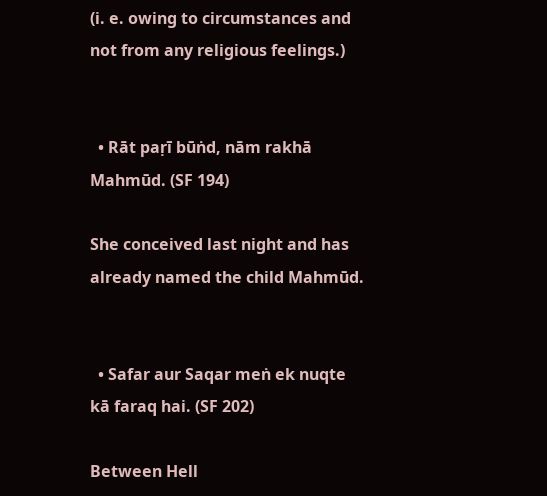(i. e. owing to circumstances and not from any religious feelings.)


  • Rāt paṛī būṅd, nām rakhā Mahmūd. (SF 194)

She conceived last night and has already named the child Mahmūd.


  • Safar aur Saqar meṅ ek nuqte kā faraq hai. (SF 202)

Between Hell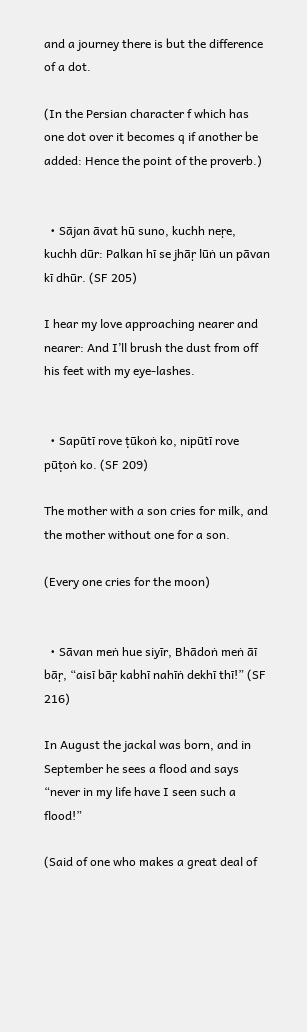and a journey there is but the difference of a dot.

(In the Persian character f which has one dot over it becomes q if another be added: Hence the point of the proverb.)


  • Sājan āvat hū suno, kuchh neṛe, kuchh dūr: Palkan hī se jhāṛ lūṅ un pāvan kī dhūr. (SF 205)

I hear my love approaching nearer and nearer: And I’ll brush the dust from off his feet with my eye-lashes.


  • Sapūtī rove ṭūkoṅ ko, nipūtī rove pūṭoṅ ko. (SF 209)

The mother with a son cries for milk, and the mother without one for a son.

(Every one cries for the moon)


  • Sāvan meṅ hue siyīr, Bhādoṅ meṅ āī bāṛ, “aisī bāṛ kabhī nahīṅ dekhī thī!” (SF 216)

In August the jackal was born, and in September he sees a flood and says “never in my life have I seen such a flood!”

(Said of one who makes a great deal of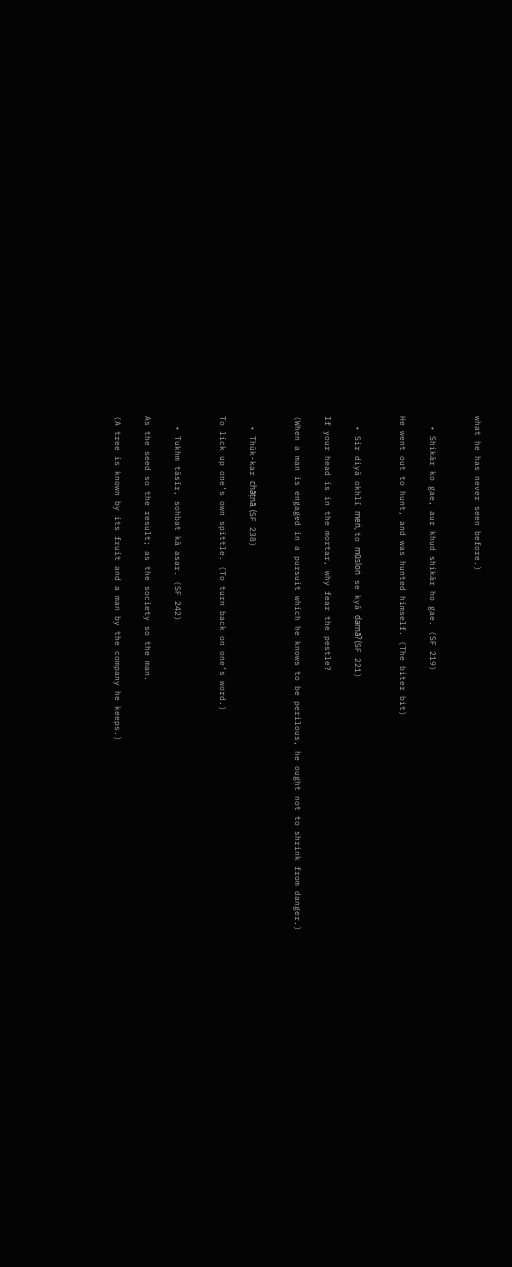what he has never seen before.)


  • Shikār ko gae, aur khud shikār ho gae. (SF 219)

He went out to hunt, and was hunted himself. (The biter bit)


  • Sir diyā okhlī meṅ, to mūsloṅ se kyā ḍarnā? (SF 221)

If your head is in the mortar, why fear the pestle?

(When a man is engaged in a pursuit which he knows to be perilous, he ought not to shrink from danger.)


  • Thūk-kar chāṭnā. (SF 238)

To lick up one’s own spittle. (To turn back on one’s word.)


  • Tukhm tāsīr, sohbat kā asar. (SF 242)

As the seed so the result; as the society so the man.

(A tree is known by its fruit and a man by the company he keeps.)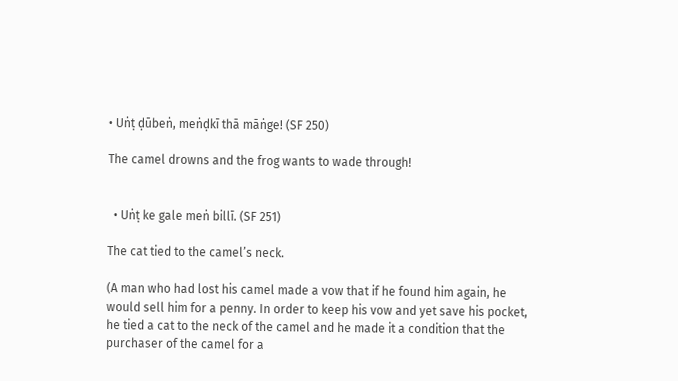• Uṅṭ ḍūbeṅ, meṅḍkī thā māṅge! (SF 250)

The camel drowns and the frog wants to wade through!


  • Uṅṭ ke gale meṅ billī. (SF 251)

The cat tied to the camel’s neck.

(A man who had lost his camel made a vow that if he found him again, he would sell him for a penny. In order to keep his vow and yet save his pocket, he tied a cat to the neck of the camel and he made it a condition that the purchaser of the camel for a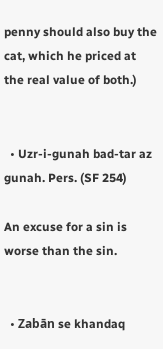penny should also buy the cat, which he priced at the real value of both.)


  • Uzr-i-gunah bad-tar az gunah. Pers. (SF 254)

An excuse for a sin is worse than the sin.


  • Zabān se khandaq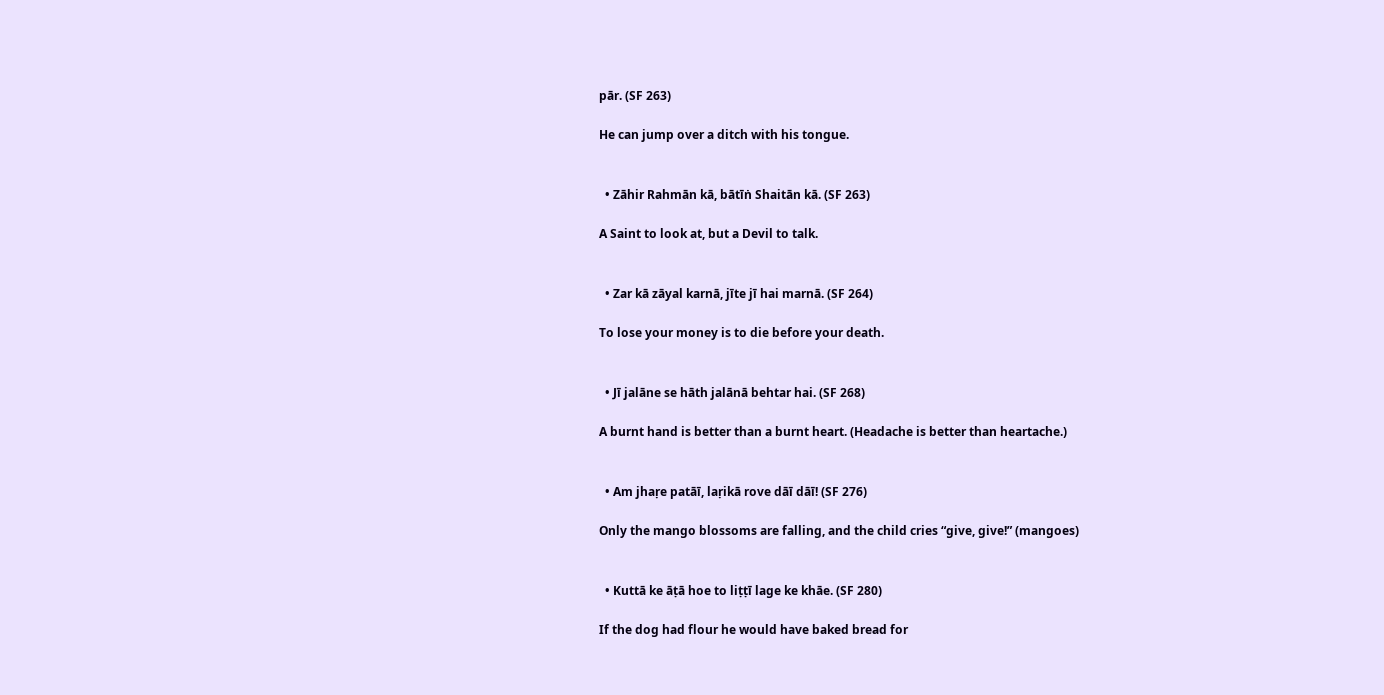pār. (SF 263)

He can jump over a ditch with his tongue.


  • Zāhir Rahmān kā, bātīṅ Shaitān kā. (SF 263)

A Saint to look at, but a Devil to talk.


  • Zar kā zāyal karnā, jīte jī hai marnā. (SF 264)

To lose your money is to die before your death.


  • Jī jalāne se hāth jalānā behtar hai. (SF 268)

A burnt hand is better than a burnt heart. (Headache is better than heartache.)


  • Am jhaṛe patāī, laṛikā rove dāī dāī! (SF 276)

Only the mango blossoms are falling, and the child cries “give, give!” (mangoes)


  • Kuttā ke āṭā hoe to liṭṭī lage ke khāe. (SF 280)

If the dog had flour he would have baked bread for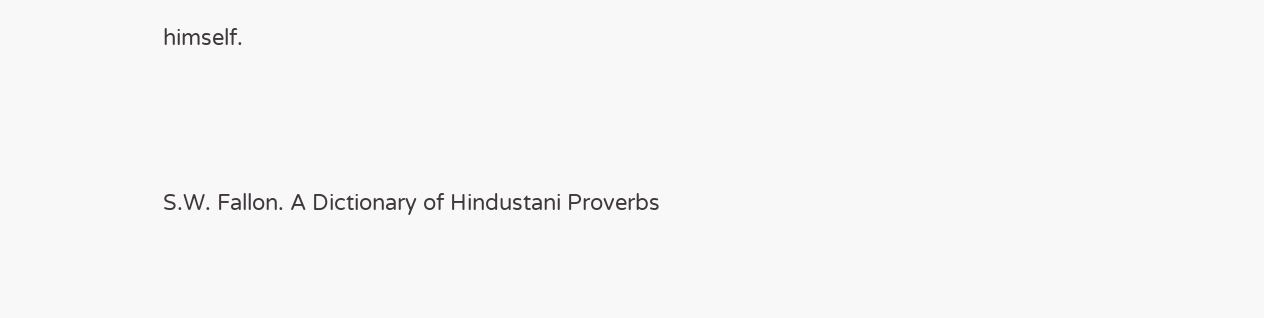himself.




S.W. Fallon. A Dictionary of Hindustani Proverbs